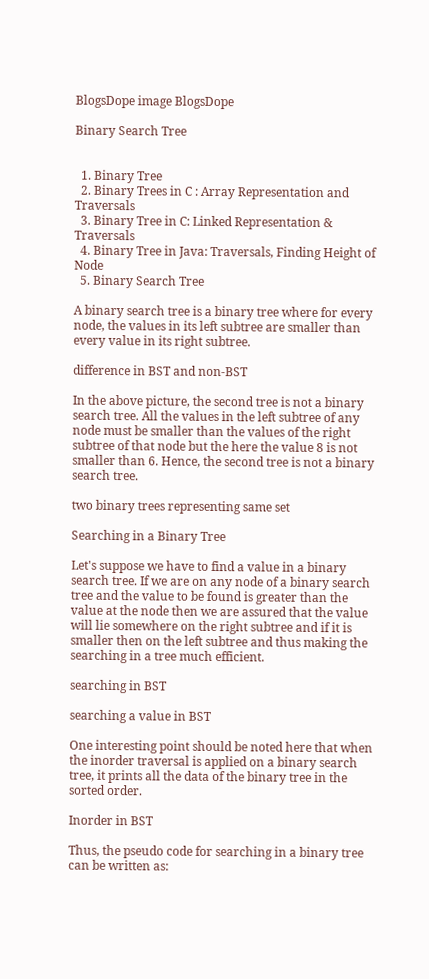BlogsDope image BlogsDope

Binary Search Tree


  1. Binary Tree
  2. Binary Trees in C : Array Representation and Traversals
  3. Binary Tree in C: Linked Representation & Traversals
  4. Binary Tree in Java: Traversals, Finding Height of Node
  5. Binary Search Tree

A binary search tree is a binary tree where for every node, the values in its left subtree are smaller than every value in its right subtree.

difference in BST and non-BST

In the above picture, the second tree is not a binary search tree. All the values in the left subtree of any node must be smaller than the values of the right subtree of that node but the here the value 8 is not smaller than 6. Hence, the second tree is not a binary search tree.

two binary trees representing same set

Searching in a Binary Tree

Let's suppose we have to find a value in a binary search tree. If we are on any node of a binary search tree and the value to be found is greater than the value at the node then we are assured that the value will lie somewhere on the right subtree and if it is smaller then on the left subtree and thus making the searching in a tree much efficient.

searching in BST

searching a value in BST

One interesting point should be noted here that when the inorder traversal is applied on a binary search tree, it prints all the data of the binary tree in the sorted order.

Inorder in BST

Thus, the pseudo code for searching in a binary tree can be written as: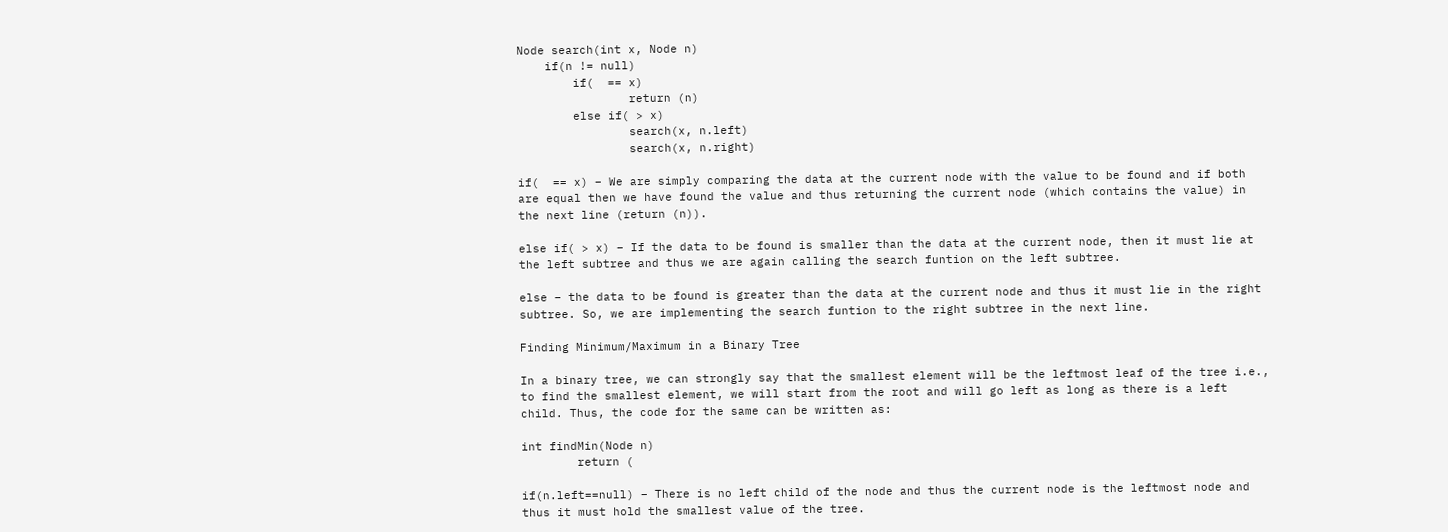Node search(int x, Node n)
    if(n != null)
        if(  == x)
                return (n)
        else if( > x)
                search(x, n.left)
                search(x, n.right)

if(  == x) – We are simply comparing the data at the current node with the value to be found and if both are equal then we have found the value and thus returning the current node (which contains the value) in the next line (return (n)).

else if( > x) – If the data to be found is smaller than the data at the current node, then it must lie at the left subtree and thus we are again calling the search funtion on the left subtree.

else – the data to be found is greater than the data at the current node and thus it must lie in the right subtree. So, we are implementing the search funtion to the right subtree in the next line.

Finding Minimum/Maximum in a Binary Tree

In a binary tree, we can strongly say that the smallest element will be the leftmost leaf of the tree i.e., to find the smallest element, we will start from the root and will go left as long as there is a left child. Thus, the code for the same can be written as:

int findMin(Node n)
        return (

if(n.left==null) – There is no left child of the node and thus the current node is the leftmost node and thus it must hold the smallest value of the tree.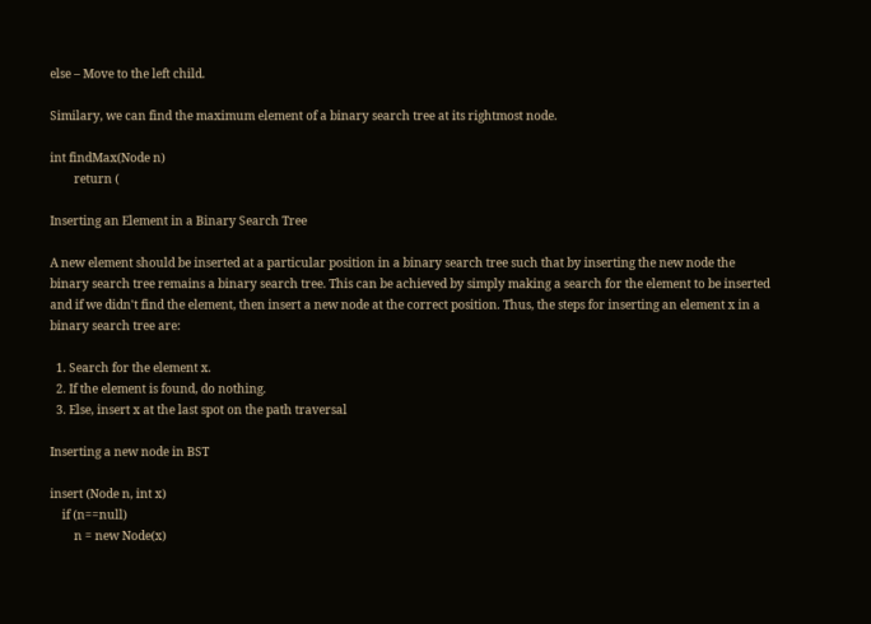else – Move to the left child.

Similary, we can find the maximum element of a binary search tree at its rightmost node.

int findMax(Node n)
        return (

Inserting an Element in a Binary Search Tree

A new element should be inserted at a particular position in a binary search tree such that by inserting the new node the binary search tree remains a binary search tree. This can be achieved by simply making a search for the element to be inserted and if we didn't find the element, then insert a new node at the correct position. Thus, the steps for inserting an element x in a binary search tree are:

  1. Search for the element x.
  2. If the element is found, do nothing.
  3. Else, insert x at the last spot on the path traversal

Inserting a new node in BST

insert (Node n, int x)
    if (n==null)
        n = new Node(x)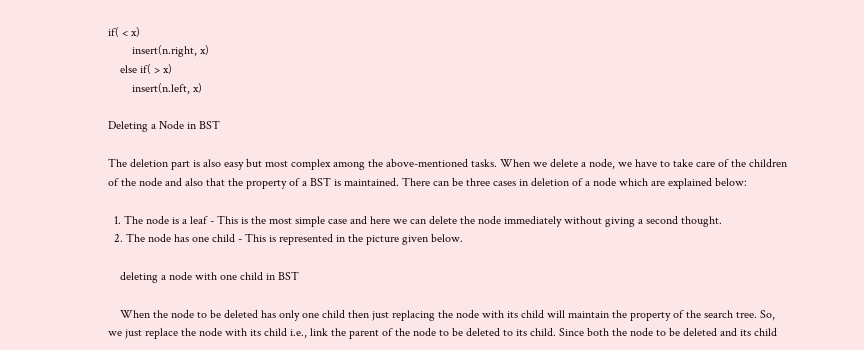if( < x)
        insert(n.right, x)
    else if( > x)
        insert(n.left, x)

Deleting a Node in BST

The deletion part is also easy but most complex among the above-mentioned tasks. When we delete a node, we have to take care of the children of the node and also that the property of a BST is maintained. There can be three cases in deletion of a node which are explained below:

  1. The node is a leaf - This is the most simple case and here we can delete the node immediately without giving a second thought.
  2. The node has one child - This is represented in the picture given below.

    deleting a node with one child in BST

    When the node to be deleted has only one child then just replacing the node with its child will maintain the property of the search tree. So, we just replace the node with its child i.e., link the parent of the node to be deleted to its child. Since both the node to be deleted and its child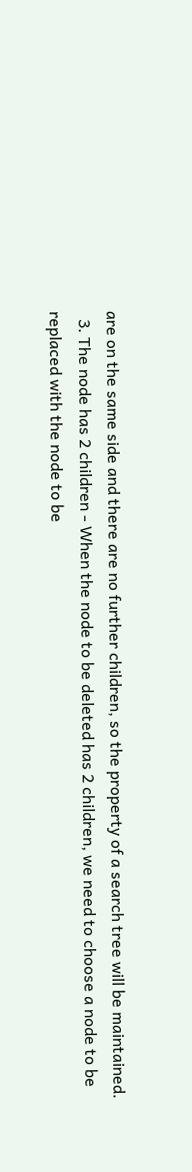are on the same side and there are no further children, so the property of a search tree will be maintained.
  3. The node has 2 children - When the node to be deleted has 2 children, we need to choose a node to be replaced with the node to be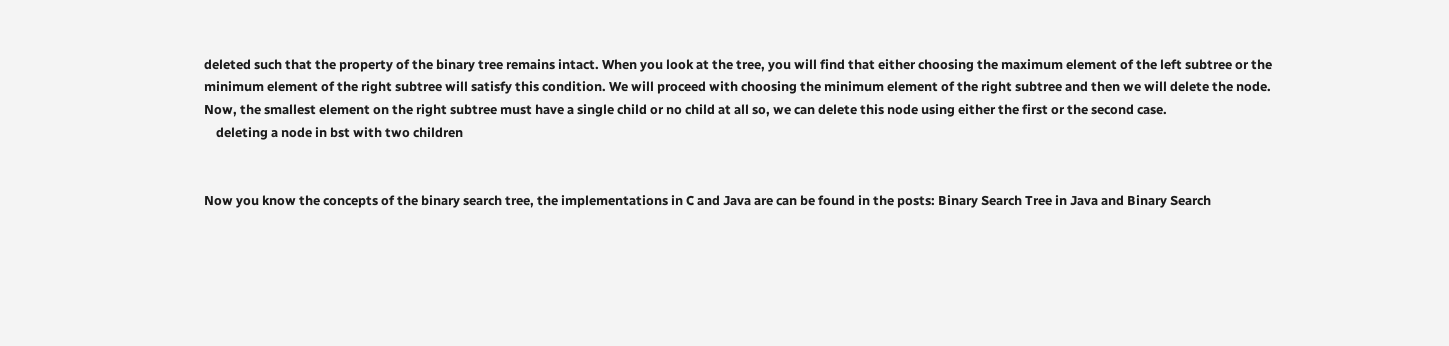deleted such that the property of the binary tree remains intact. When you look at the tree, you will find that either choosing the maximum element of the left subtree or the minimum element of the right subtree will satisfy this condition. We will proceed with choosing the minimum element of the right subtree and then we will delete the node. Now, the smallest element on the right subtree must have a single child or no child at all so, we can delete this node using either the first or the second case.
    deleting a node in bst with two children


Now you know the concepts of the binary search tree, the implementations in C and Java are can be found in the posts: Binary Search Tree in Java and Binary Search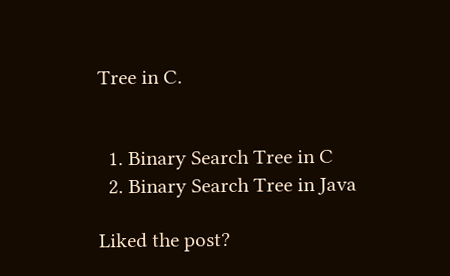Tree in C.


  1. Binary Search Tree in C
  2. Binary Search Tree in Java

Liked the post?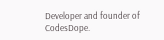Developer and founder of CodesDope.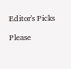Editor's Picks

Please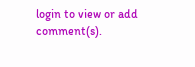login to view or add comment(s).